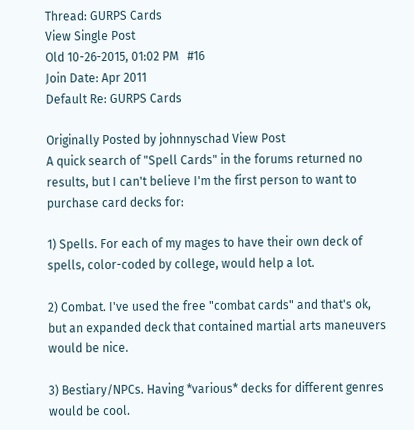Thread: GURPS Cards
View Single Post
Old 10-26-2015, 01:02 PM   #16
Join Date: Apr 2011
Default Re: GURPS Cards

Originally Posted by johnnyschad View Post
A quick search of "Spell Cards" in the forums returned no results, but I can't believe I'm the first person to want to purchase card decks for:

1) Spells. For each of my mages to have their own deck of spells, color-coded by college, would help a lot.

2) Combat. I've used the free "combat cards" and that's ok, but an expanded deck that contained martial arts maneuvers would be nice.

3) Bestiary/NPCs. Having *various* decks for different genres would be cool.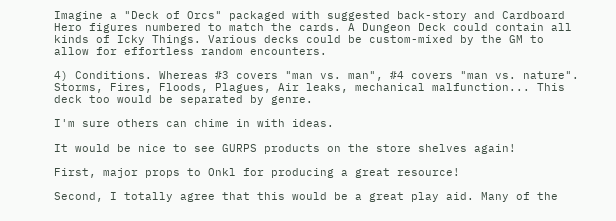Imagine a "Deck of Orcs" packaged with suggested back-story and Cardboard Hero figures numbered to match the cards. A Dungeon Deck could contain all kinds of Icky Things. Various decks could be custom-mixed by the GM to allow for effortless random encounters.

4) Conditions. Whereas #3 covers "man vs. man", #4 covers "man vs. nature". Storms, Fires, Floods, Plagues, Air leaks, mechanical malfunction... This deck too would be separated by genre.

I'm sure others can chime in with ideas.

It would be nice to see GURPS products on the store shelves again!

First, major props to Onkl for producing a great resource!

Second, I totally agree that this would be a great play aid. Many of the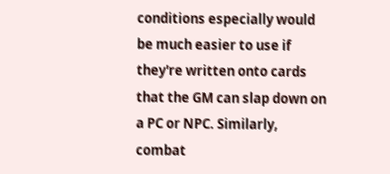conditions especially would be much easier to use if they're written onto cards that the GM can slap down on a PC or NPC. Similarly, combat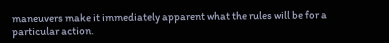maneuvers make it immediately apparent what the rules will be for a particular action.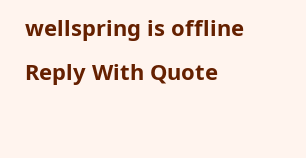wellspring is offline   Reply With Quote